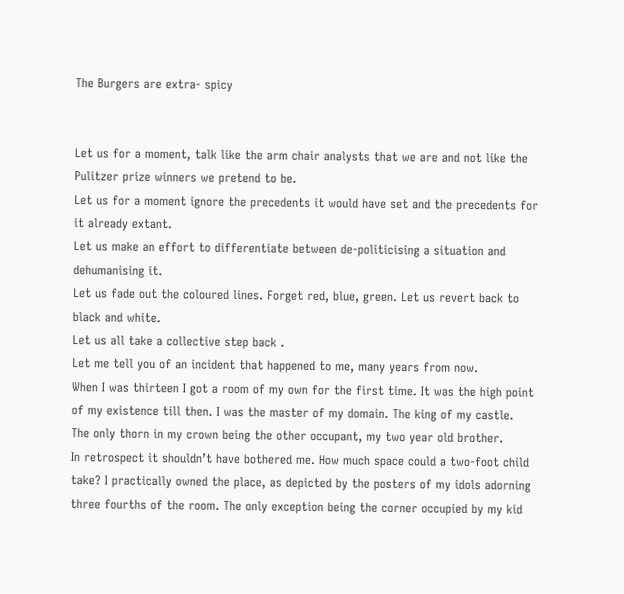The Burgers are extra- spicy


Let us for a moment, talk like the arm chair analysts that we are and not like the Pulitzer prize winners we pretend to be.
Let us for a moment ignore the precedents it would have set and the precedents for it already extant.
Let us make an effort to differentiate between de-politicising a situation and dehumanising it.
Let us fade out the coloured lines. Forget red, blue, green. Let us revert back to black and white.
Let us all take a collective step back .
Let me tell you of an incident that happened to me, many years from now.
When I was thirteen I got a room of my own for the first time. It was the high point of my existence till then. I was the master of my domain. The king of my castle.
The only thorn in my crown being the other occupant, my two year old brother.
In retrospect it shouldn’t have bothered me. How much space could a two-foot child take? I practically owned the place, as depicted by the posters of my idols adorning three fourths of the room. The only exception being the corner occupied by my kid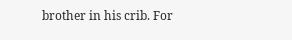brother in his crib. For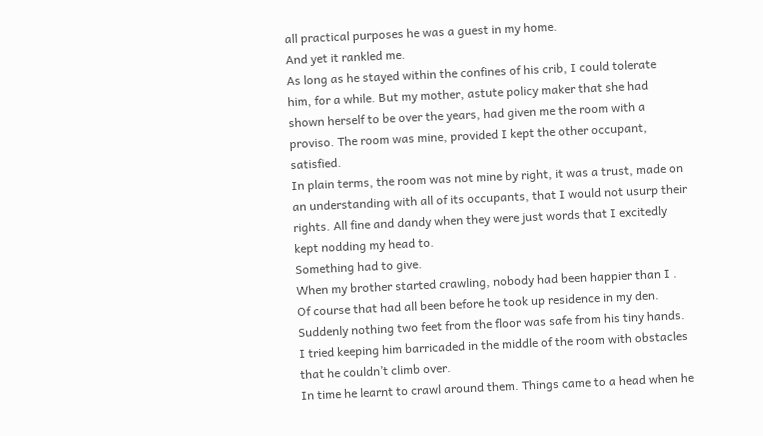all practical purposes he was a guest in my home.
And yet it rankled me.
As long as he stayed within the confines of his crib, I could tolerate him, for a while. But my mother, astute policy maker that she had shown herself to be over the years, had given me the room with a proviso. The room was mine, provided I kept the other occupant, satisfied.
In plain terms, the room was not mine by right, it was a trust, made on an understanding with all of its occupants, that I would not usurp their rights. All fine and dandy when they were just words that I excitedly kept nodding my head to.
Something had to give.
When my brother started crawling, nobody had been happier than I . Of course that had all been before he took up residence in my den. Suddenly nothing two feet from the floor was safe from his tiny hands.
I tried keeping him barricaded in the middle of the room with obstacles that he couldn’t climb over.
In time he learnt to crawl around them. Things came to a head when he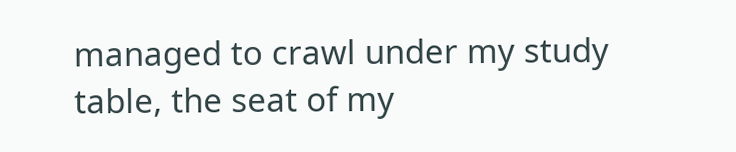managed to crawl under my study table, the seat of my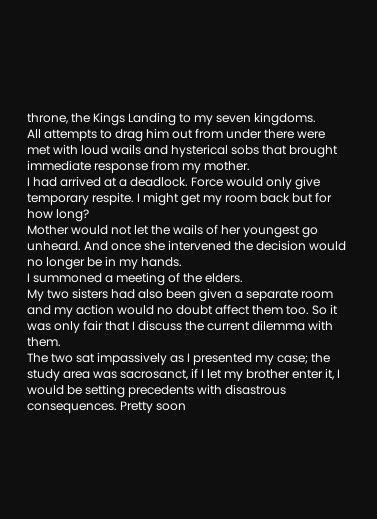throne, the Kings Landing to my seven kingdoms.
All attempts to drag him out from under there were met with loud wails and hysterical sobs that brought immediate response from my mother.
I had arrived at a deadlock. Force would only give temporary respite. I might get my room back but for how long?
Mother would not let the wails of her youngest go unheard. And once she intervened the decision would no longer be in my hands.
I summoned a meeting of the elders.
My two sisters had also been given a separate room and my action would no doubt affect them too. So it was only fair that I discuss the current dilemma with them.
The two sat impassively as I presented my case; the study area was sacrosanct, if I let my brother enter it, I would be setting precedents with disastrous consequences. Pretty soon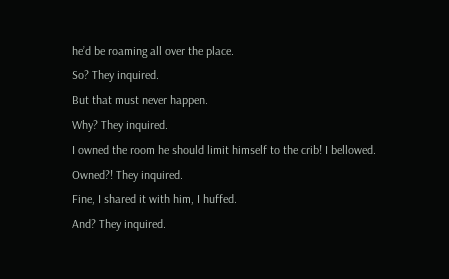he’d be roaming all over the place.
So? They inquired.
But that must never happen.
Why? They inquired.
I owned the room he should limit himself to the crib! I bellowed.
Owned?! They inquired.
Fine, I shared it with him, I huffed.
And? They inquired.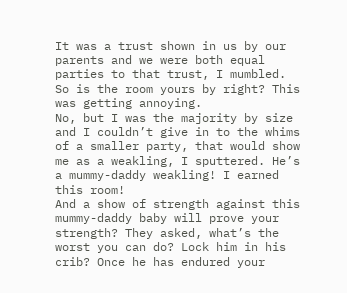It was a trust shown in us by our parents and we were both equal parties to that trust, I mumbled.
So is the room yours by right? This was getting annoying.
No, but I was the majority by size and I couldn’t give in to the whims of a smaller party, that would show me as a weakling, I sputtered. He’s a mummy-daddy weakling! I earned this room!
And a show of strength against this mummy-daddy baby will prove your strength? They asked, what’s the worst you can do? Lock him in his crib? Once he has endured your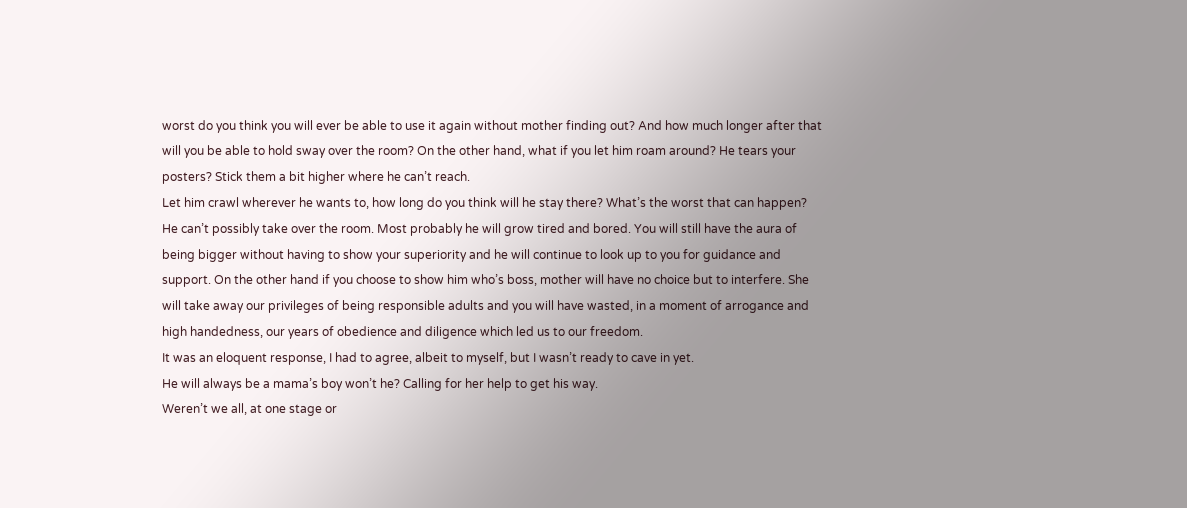worst do you think you will ever be able to use it again without mother finding out? And how much longer after that will you be able to hold sway over the room? On the other hand, what if you let him roam around? He tears your posters? Stick them a bit higher where he can’t reach.
Let him crawl wherever he wants to, how long do you think will he stay there? What’s the worst that can happen? He can’t possibly take over the room. Most probably he will grow tired and bored. You will still have the aura of being bigger without having to show your superiority and he will continue to look up to you for guidance and support. On the other hand if you choose to show him who’s boss, mother will have no choice but to interfere. She will take away our privileges of being responsible adults and you will have wasted, in a moment of arrogance and high handedness, our years of obedience and diligence which led us to our freedom.
It was an eloquent response, I had to agree, albeit to myself, but I wasn’t ready to cave in yet.
He will always be a mama’s boy won’t he? Calling for her help to get his way.
Weren’t we all, at one stage or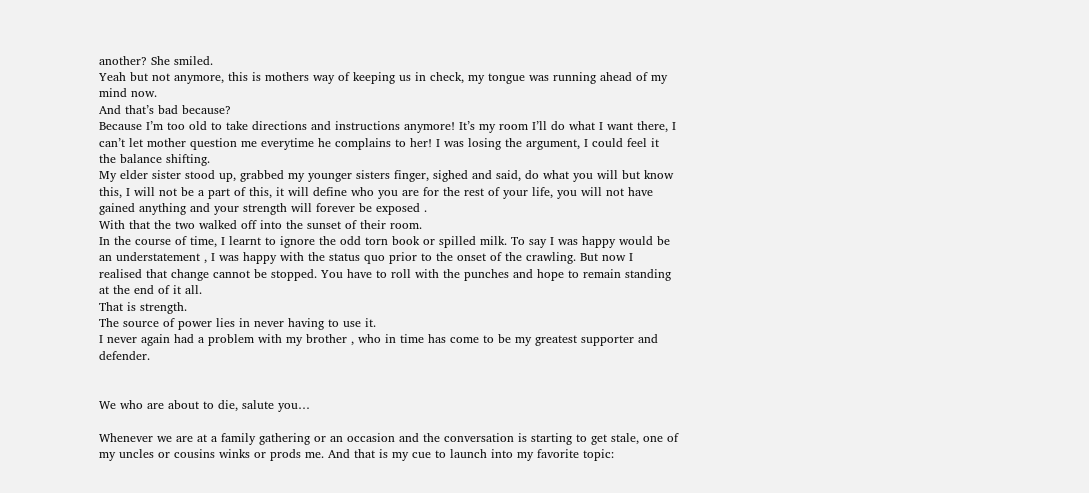another? She smiled.
Yeah but not anymore, this is mothers way of keeping us in check, my tongue was running ahead of my mind now.
And that’s bad because?
Because I’m too old to take directions and instructions anymore! It’s my room I’ll do what I want there, I can’t let mother question me everytime he complains to her! I was losing the argument, I could feel it the balance shifting.
My elder sister stood up, grabbed my younger sisters finger, sighed and said, do what you will but know this, I will not be a part of this, it will define who you are for the rest of your life, you will not have gained anything and your strength will forever be exposed .
With that the two walked off into the sunset of their room.
In the course of time, I learnt to ignore the odd torn book or spilled milk. To say I was happy would be an understatement , I was happy with the status quo prior to the onset of the crawling. But now I realised that change cannot be stopped. You have to roll with the punches and hope to remain standing at the end of it all.
That is strength.
The source of power lies in never having to use it.
I never again had a problem with my brother , who in time has come to be my greatest supporter and defender.


We who are about to die, salute you…

Whenever we are at a family gathering or an occasion and the conversation is starting to get stale, one of my uncles or cousins winks or prods me. And that is my cue to launch into my favorite topic: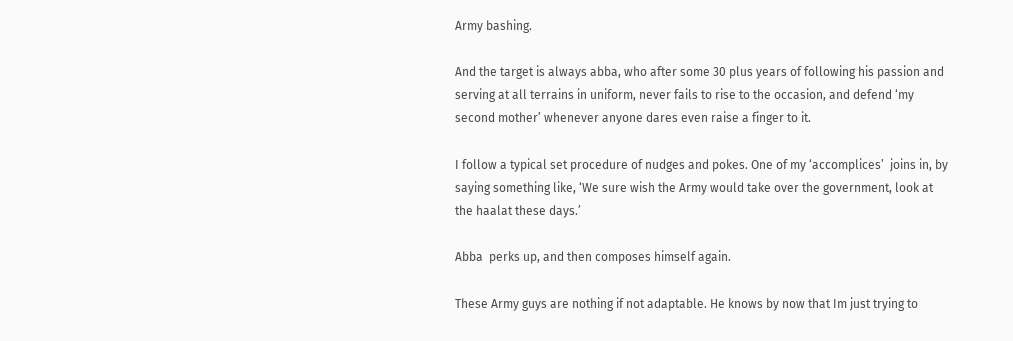Army bashing.

And the target is always abba, who after some 30 plus years of following his passion and serving at all terrains in uniform, never fails to rise to the occasion, and defend ‘my second mother’ whenever anyone dares even raise a finger to it.

I follow a typical set procedure of nudges and pokes. One of my ‘accomplices’  joins in, by saying something like, ‘We sure wish the Army would take over the government, look at the haalat these days.’

Abba  perks up, and then composes himself again.

These Army guys are nothing if not adaptable. He knows by now that Im just trying to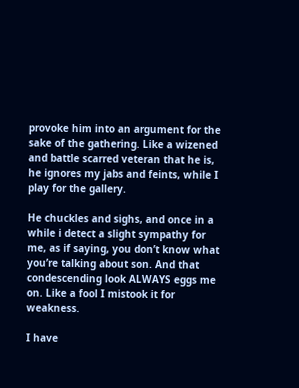provoke him into an argument for the sake of the gathering. Like a wizened and battle scarred veteran that he is, he ignores my jabs and feints, while I play for the gallery.

He chuckles and sighs, and once in a while i detect a slight sympathy for me, as if saying, you don’t know what you’re talking about son. And that condescending look ALWAYS eggs me on. Like a fool I mistook it for weakness.

I have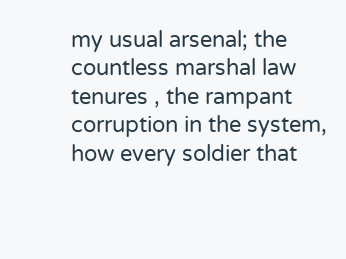my usual arsenal; the countless marshal law tenures , the rampant corruption in the system, how every soldier that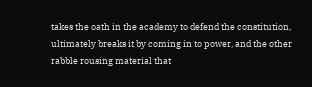takes the oath in the academy to defend the constitution, ultimately breaks it by coming in to power, and the other rabble rousing material that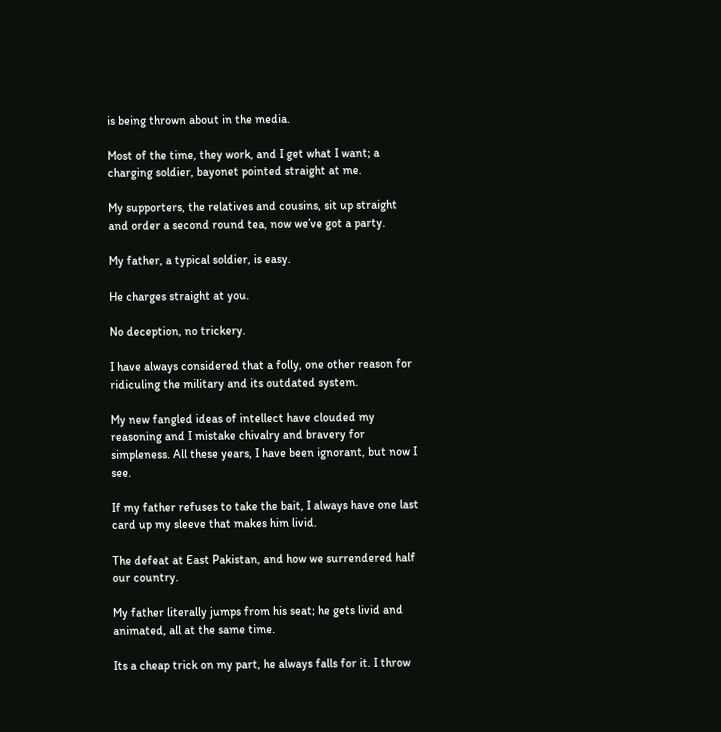is being thrown about in the media.

Most of the time, they work, and I get what I want; a charging soldier, bayonet pointed straight at me.

My supporters, the relatives and cousins, sit up straight and order a second round tea, now we’ve got a party.

My father, a typical soldier, is easy.

He charges straight at you.

No deception, no trickery.

I have always considered that a folly, one other reason for ridiculing the military and its outdated system.

My new fangled ideas of intellect have clouded my reasoning and I mistake chivalry and bravery for simpleness. All these years, I have been ignorant, but now I see.

If my father refuses to take the bait, I always have one last card up my sleeve that makes him livid.

The defeat at East Pakistan, and how we surrendered half our country.

My father literally jumps from his seat; he gets livid and animated, all at the same time.

Its a cheap trick on my part, he always falls for it. I throw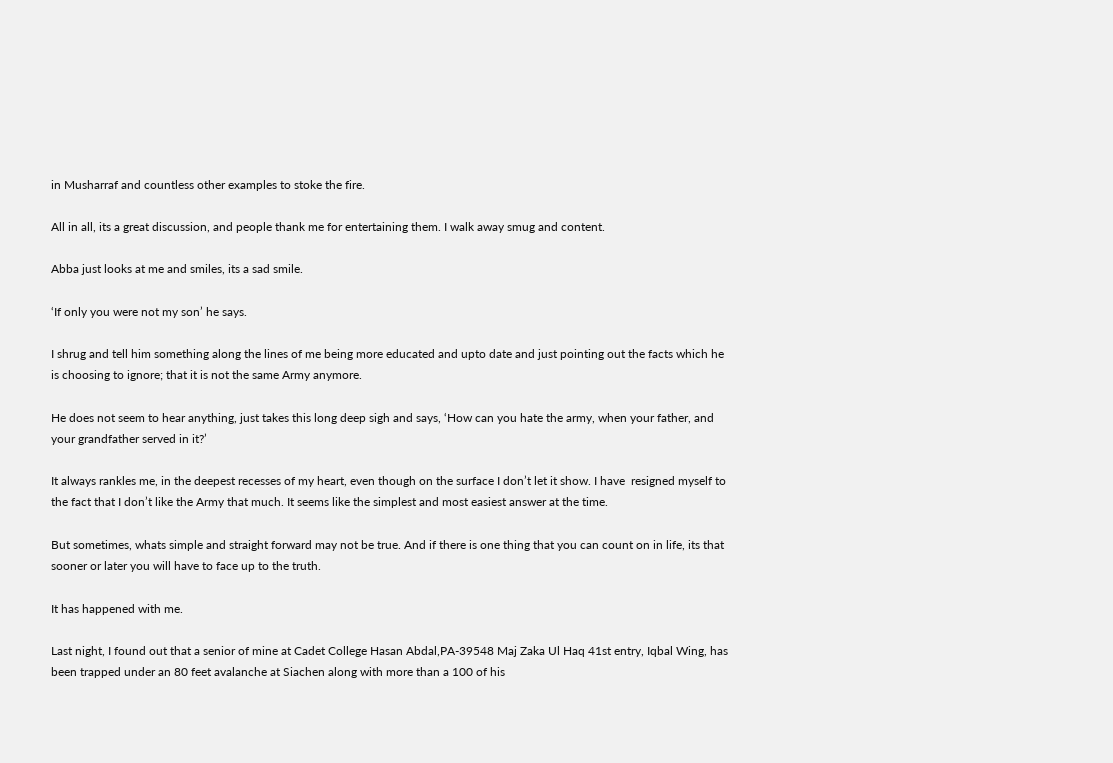in Musharraf and countless other examples to stoke the fire.

All in all, its a great discussion, and people thank me for entertaining them. I walk away smug and content.

Abba just looks at me and smiles, its a sad smile.

‘If only you were not my son’ he says.

I shrug and tell him something along the lines of me being more educated and upto date and just pointing out the facts which he is choosing to ignore; that it is not the same Army anymore.

He does not seem to hear anything, just takes this long deep sigh and says, ‘How can you hate the army, when your father, and  your grandfather served in it?’

It always rankles me, in the deepest recesses of my heart, even though on the surface I don’t let it show. I have  resigned myself to the fact that I don’t like the Army that much. It seems like the simplest and most easiest answer at the time.

But sometimes, whats simple and straight forward may not be true. And if there is one thing that you can count on in life, its that sooner or later you will have to face up to the truth.

It has happened with me.

Last night, I found out that a senior of mine at Cadet College Hasan Abdal,PA-39548 Maj Zaka Ul Haq 41st entry, Iqbal Wing, has been trapped under an 80 feet avalanche at Siachen along with more than a 100 of his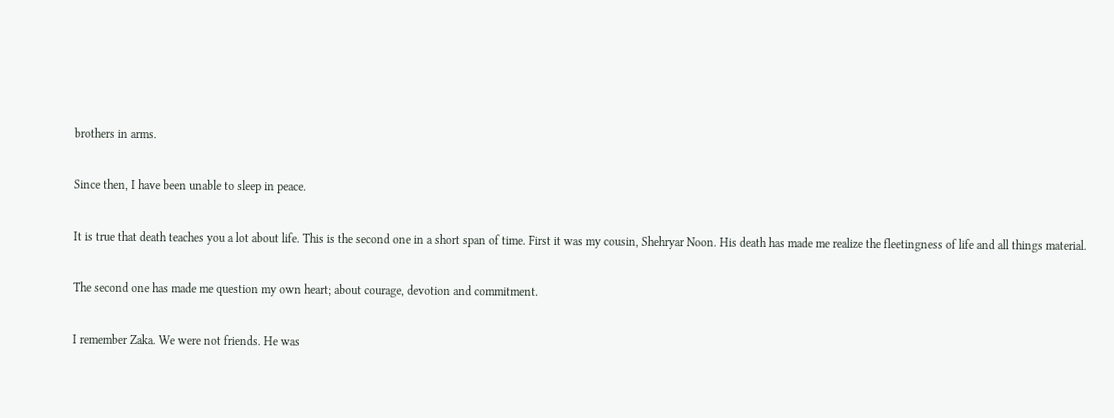brothers in arms.

Since then, I have been unable to sleep in peace.

It is true that death teaches you a lot about life. This is the second one in a short span of time. First it was my cousin, Shehryar Noon. His death has made me realize the fleetingness of life and all things material.

The second one has made me question my own heart; about courage, devotion and commitment.

I remember Zaka. We were not friends. He was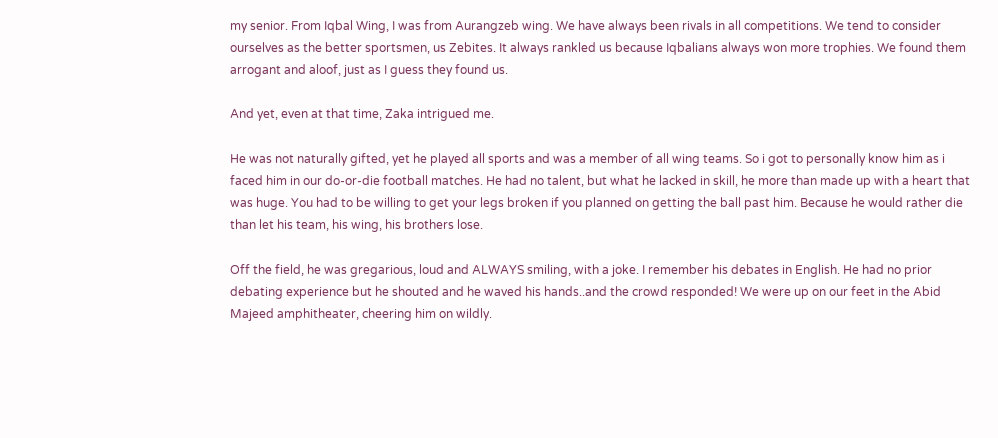my senior. From Iqbal Wing, I was from Aurangzeb wing. We have always been rivals in all competitions. We tend to consider ourselves as the better sportsmen, us Zebites. It always rankled us because Iqbalians always won more trophies. We found them arrogant and aloof, just as I guess they found us.

And yet, even at that time, Zaka intrigued me.

He was not naturally gifted, yet he played all sports and was a member of all wing teams. So i got to personally know him as i faced him in our do-or-die football matches. He had no talent, but what he lacked in skill, he more than made up with a heart that was huge. You had to be willing to get your legs broken if you planned on getting the ball past him. Because he would rather die than let his team, his wing, his brothers lose.

Off the field, he was gregarious, loud and ALWAYS smiling, with a joke. I remember his debates in English. He had no prior debating experience but he shouted and he waved his hands..and the crowd responded! We were up on our feet in the Abid Majeed amphitheater, cheering him on wildly.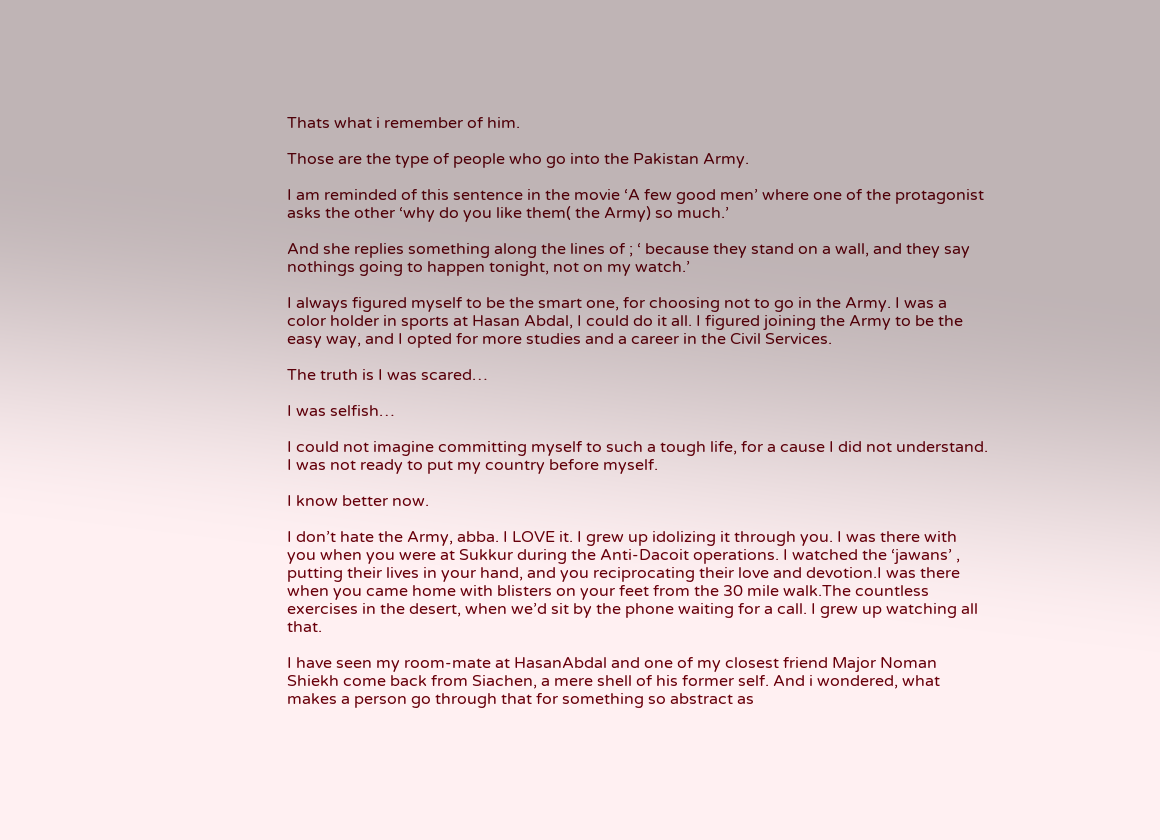Thats what i remember of him.

Those are the type of people who go into the Pakistan Army.

I am reminded of this sentence in the movie ‘A few good men’ where one of the protagonist asks the other ‘why do you like them( the Army) so much.’

And she replies something along the lines of ; ‘ because they stand on a wall, and they say nothings going to happen tonight, not on my watch.’

I always figured myself to be the smart one, for choosing not to go in the Army. I was a color holder in sports at Hasan Abdal, I could do it all. I figured joining the Army to be the easy way, and I opted for more studies and a career in the Civil Services.

The truth is I was scared…

I was selfish…

I could not imagine committing myself to such a tough life, for a cause I did not understand. I was not ready to put my country before myself.

I know better now.

I don’t hate the Army, abba. I LOVE it. I grew up idolizing it through you. I was there with you when you were at Sukkur during the Anti-Dacoit operations. I watched the ‘jawans’ , putting their lives in your hand, and you reciprocating their love and devotion.I was there when you came home with blisters on your feet from the 30 mile walk.The countless exercises in the desert, when we’d sit by the phone waiting for a call. I grew up watching all that.

I have seen my room-mate at HasanAbdal and one of my closest friend Major Noman Shiekh come back from Siachen, a mere shell of his former self. And i wondered, what makes a person go through that for something so abstract as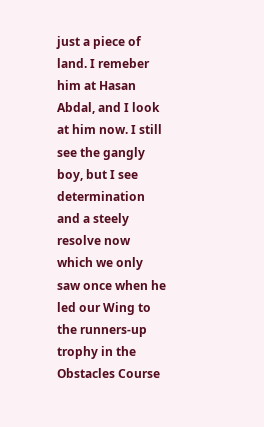just a piece of land. I remeber him at Hasan Abdal, and I look at him now. I still see the gangly boy, but I see determination and a steely resolve now which we only saw once when he led our Wing to the runners-up trophy in the Obstacles Course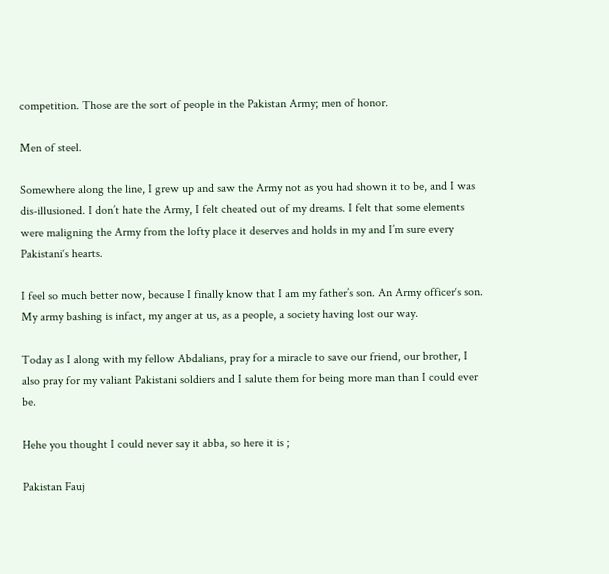competition. Those are the sort of people in the Pakistan Army; men of honor.

Men of steel.

Somewhere along the line, I grew up and saw the Army not as you had shown it to be, and I was dis-illusioned. I don’t hate the Army, I felt cheated out of my dreams. I felt that some elements  were maligning the Army from the lofty place it deserves and holds in my and I’m sure every Pakistani‘s hearts.

I feel so much better now, because I finally know that I am my father’s son. An Army officer‘s son. My army bashing is infact, my anger at us, as a people, a society having lost our way.

Today as I along with my fellow Abdalians, pray for a miracle to save our friend, our brother, I also pray for my valiant Pakistani soldiers and I salute them for being more man than I could ever be.

Hehe you thought I could never say it abba, so here it is ;

Pakistan Fauj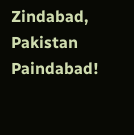Zindabad, Pakistan Paindabad!